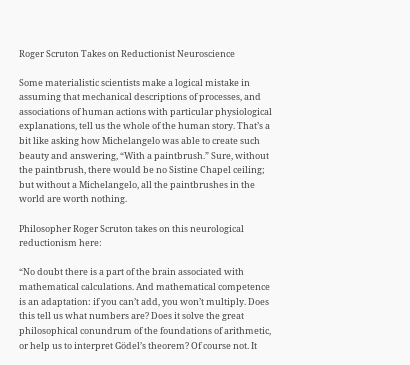Roger Scruton Takes on Reductionist Neuroscience

Some materialistic scientists make a logical mistake in assuming that mechanical descriptions of processes, and associations of human actions with particular physiological explanations, tell us the whole of the human story. That’s a bit like asking how Michelangelo was able to create such beauty and answering, “With a paintbrush.” Sure, without the paintbrush, there would be no Sistine Chapel ceiling; but without a Michelangelo, all the paintbrushes in the world are worth nothing.

Philosopher Roger Scruton takes on this neurological reductionism here:

“No doubt there is a part of the brain associated with mathematical calculations. And mathematical competence is an adaptation: if you can’t add, you won’t multiply. Does this tell us what numbers are? Does it solve the great philosophical conundrum of the foundations of arithmetic, or help us to interpret Gödel’s theorem? Of course not. It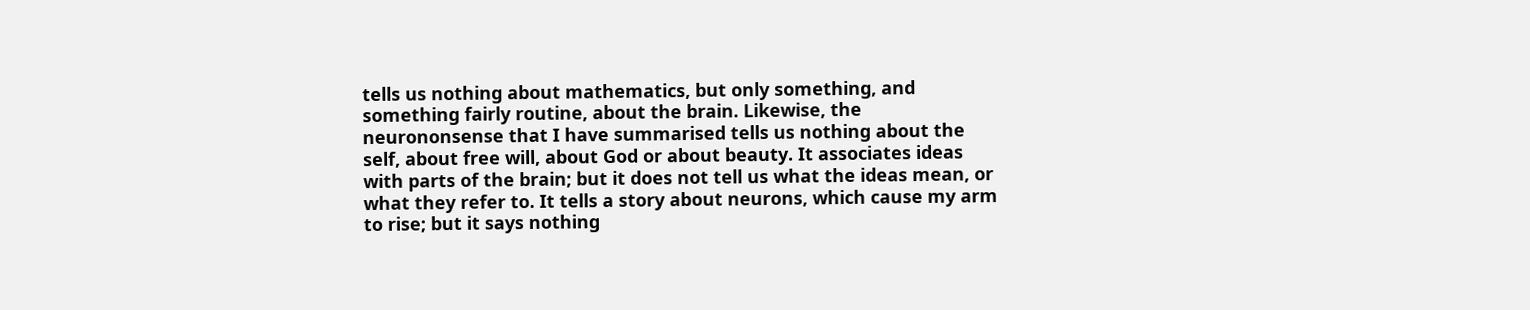tells us nothing about mathematics, but only something, and something fairly routine, about the brain. Likewise, the neurononsense that I have summarised tells us nothing about the self, about free will, about God or about beauty. It associates ideas with parts of the brain; but it does not tell us what the ideas mean, or what they refer to. It tells a story about neurons, which cause my arm to rise; but it says nothing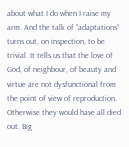about what I do when I raise my arm. And the talk of “adaptations” turns out, on inspection, to be trivial. It tells us that the love of God, of neighbour, of beauty and virtue are not dysfunctional from the point of view of reproduction. Otherwise they would have all died out. Big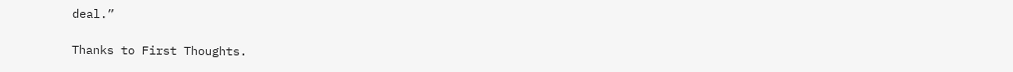deal.”

Thanks to First Thoughts.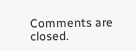Comments are closed.